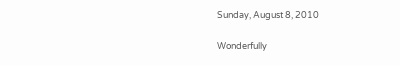Sunday, August 8, 2010

Wonderfully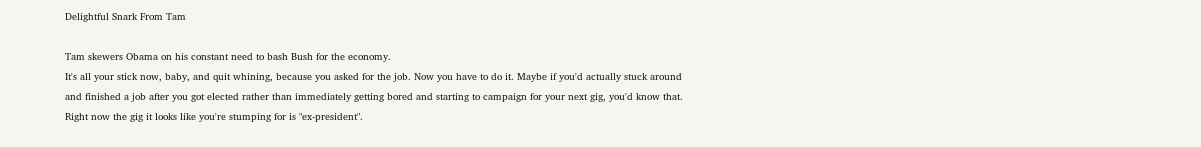Delightful Snark From Tam

Tam skewers Obama on his constant need to bash Bush for the economy.
It's all your stick now, baby, and quit whining, because you asked for the job. Now you have to do it. Maybe if you'd actually stuck around and finished a job after you got elected rather than immediately getting bored and starting to campaign for your next gig, you'd know that. Right now the gig it looks like you're stumping for is "ex-president".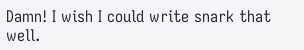Damn! I wish I could write snark that well.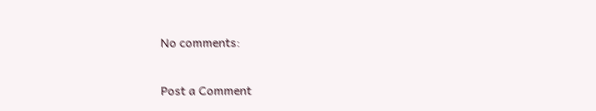No comments:

Post a Comment